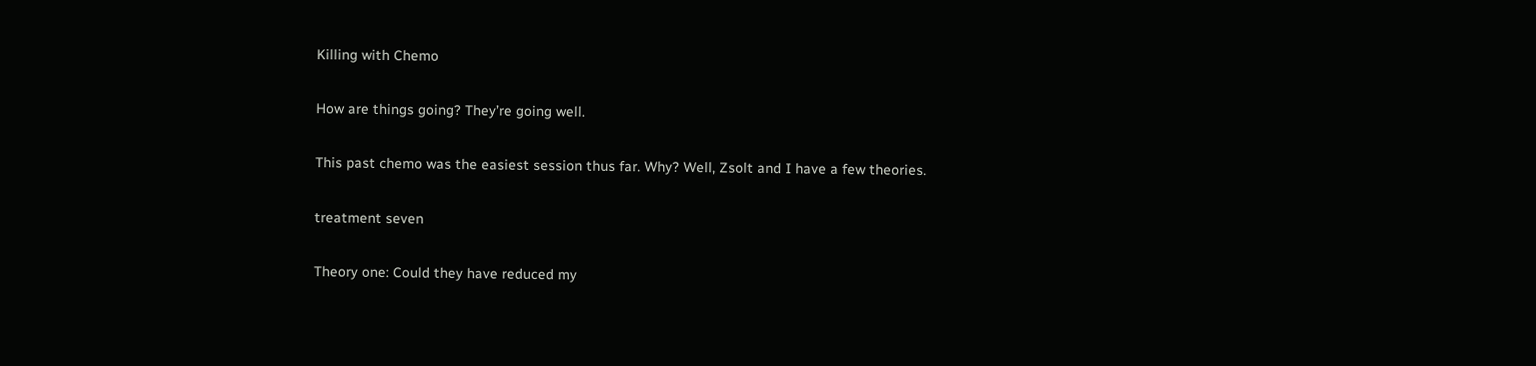Killing with Chemo

How are things going? They’re going well.

This past chemo was the easiest session thus far. Why? Well, Zsolt and I have a few theories.

treatment seven

Theory one: Could they have reduced my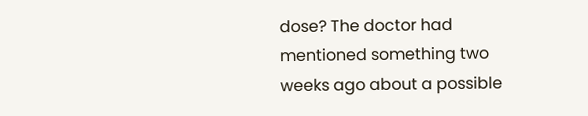dose? The doctor had mentioned something two weeks ago about a possible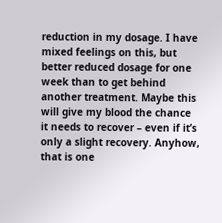reduction in my dosage. I have mixed feelings on this, but better reduced dosage for one week than to get behind another treatment. Maybe this will give my blood the chance it needs to recover – even if it’s only a slight recovery. Anyhow, that is one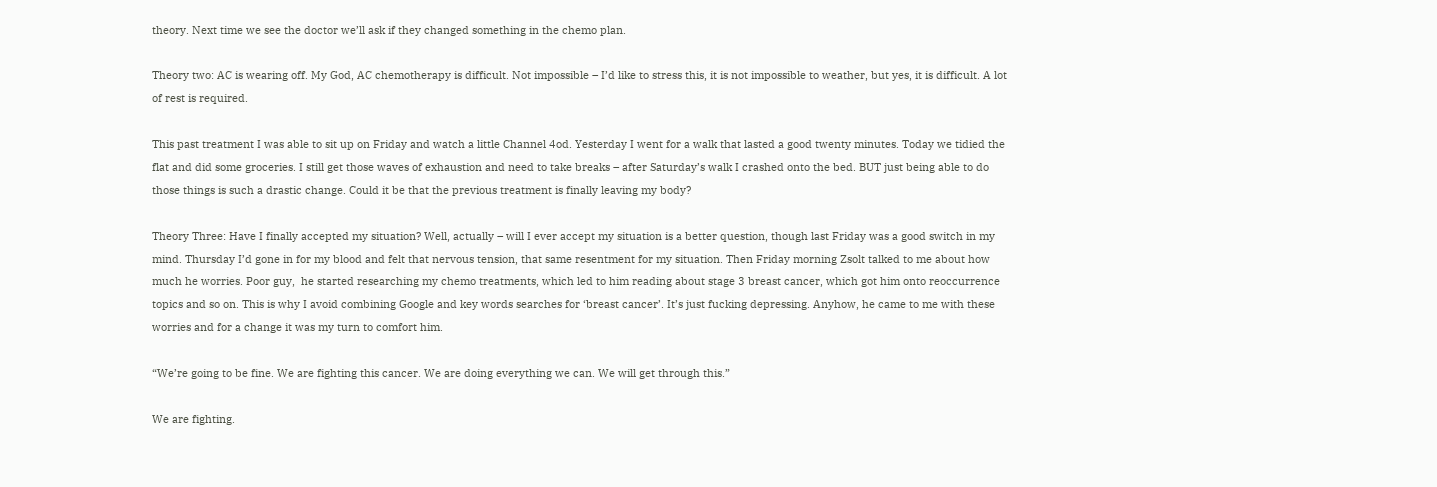theory. Next time we see the doctor we’ll ask if they changed something in the chemo plan.

Theory two: AC is wearing off. My God, AC chemotherapy is difficult. Not impossible – I’d like to stress this, it is not impossible to weather, but yes, it is difficult. A lot of rest is required.

This past treatment I was able to sit up on Friday and watch a little Channel 4od. Yesterday I went for a walk that lasted a good twenty minutes. Today we tidied the flat and did some groceries. I still get those waves of exhaustion and need to take breaks – after Saturday’s walk I crashed onto the bed. BUT just being able to do those things is such a drastic change. Could it be that the previous treatment is finally leaving my body?

Theory Three: Have I finally accepted my situation? Well, actually – will I ever accept my situation is a better question, though last Friday was a good switch in my mind. Thursday I’d gone in for my blood and felt that nervous tension, that same resentment for my situation. Then Friday morning Zsolt talked to me about how much he worries. Poor guy,  he started researching my chemo treatments, which led to him reading about stage 3 breast cancer, which got him onto reoccurrence topics and so on. This is why I avoid combining Google and key words searches for ‘breast cancer’. It’s just fucking depressing. Anyhow, he came to me with these worries and for a change it was my turn to comfort him.

“We’re going to be fine. We are fighting this cancer. We are doing everything we can. We will get through this.”

We are fighting.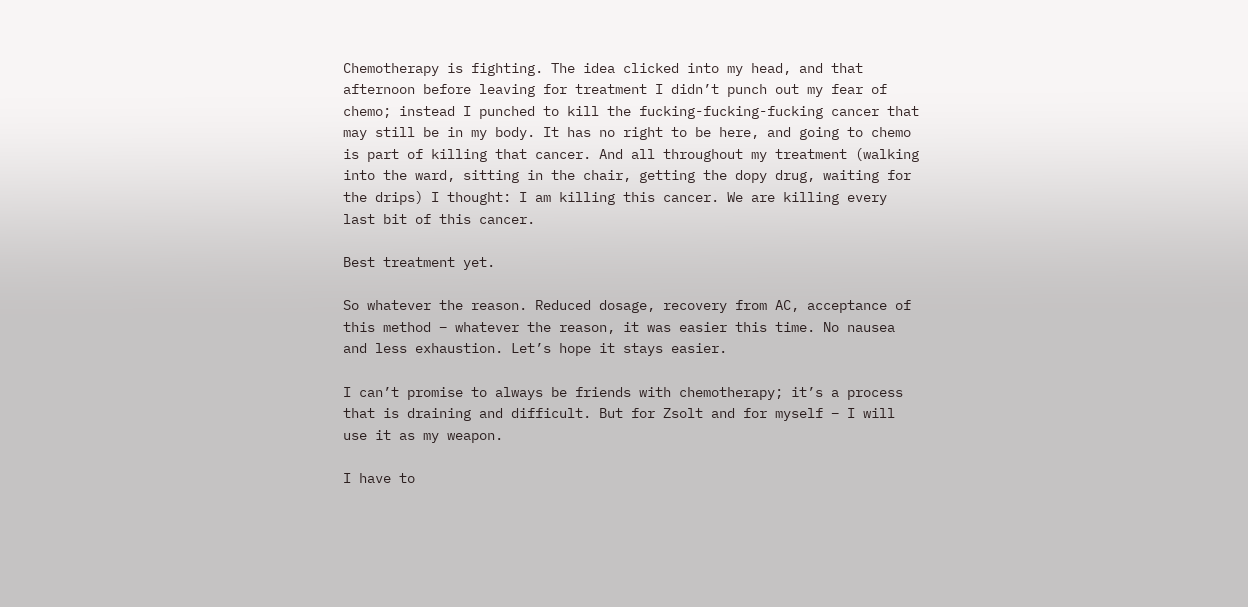Chemotherapy is fighting. The idea clicked into my head, and that afternoon before leaving for treatment I didn’t punch out my fear of chemo; instead I punched to kill the fucking-fucking-fucking cancer that may still be in my body. It has no right to be here, and going to chemo is part of killing that cancer. And all throughout my treatment (walking into the ward, sitting in the chair, getting the dopy drug, waiting for the drips) I thought: I am killing this cancer. We are killing every last bit of this cancer.

Best treatment yet.

So whatever the reason. Reduced dosage, recovery from AC, acceptance of this method – whatever the reason, it was easier this time. No nausea and less exhaustion. Let’s hope it stays easier.

I can’t promise to always be friends with chemotherapy; it’s a process that is draining and difficult. But for Zsolt and for myself – I will use it as my weapon.

I have to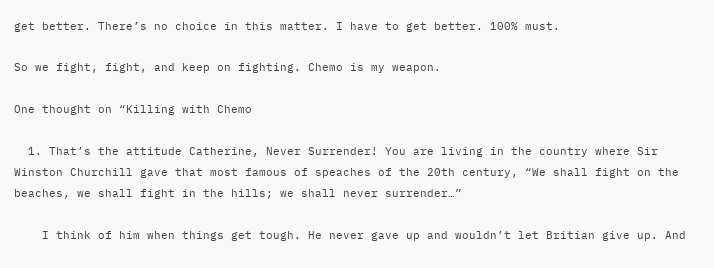get better. There’s no choice in this matter. I have to get better. 100% must.

So we fight, fight, and keep on fighting. Chemo is my weapon.

One thought on “Killing with Chemo

  1. That’s the attitude Catherine, Never Surrender! You are living in the country where Sir Winston Churchill gave that most famous of speaches of the 20th century, “We shall fight on the beaches, we shall fight in the hills; we shall never surrender…”

    I think of him when things get tough. He never gave up and wouldn’t let Britian give up. And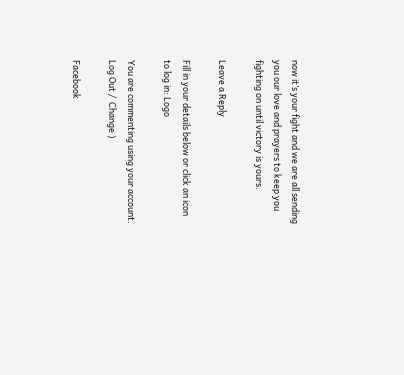now it’s your fight and we are all sending you our love and prayers to keep you fighting on until victory is yours.

Leave a Reply

Fill in your details below or click an icon to log in: Logo

You are commenting using your account. Log Out /  Change )

Facebook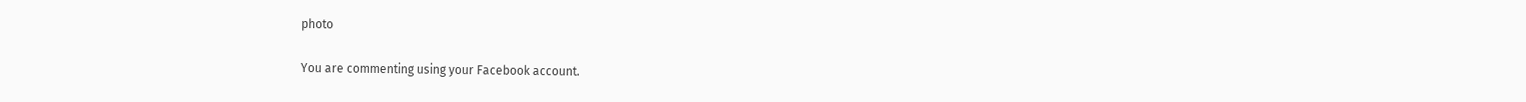photo

You are commenting using your Facebook account.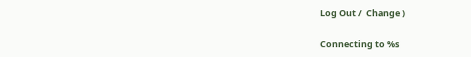Log Out /  Change )

Connecting to %s